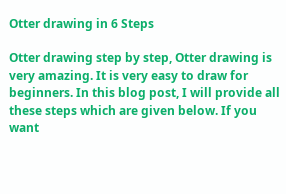Otter drawing in 6 Steps

Otter drawing step by step, Otter drawing is very amazing. It is very easy to draw for beginners. In this blog post, I will provide all these steps which are given below. If you want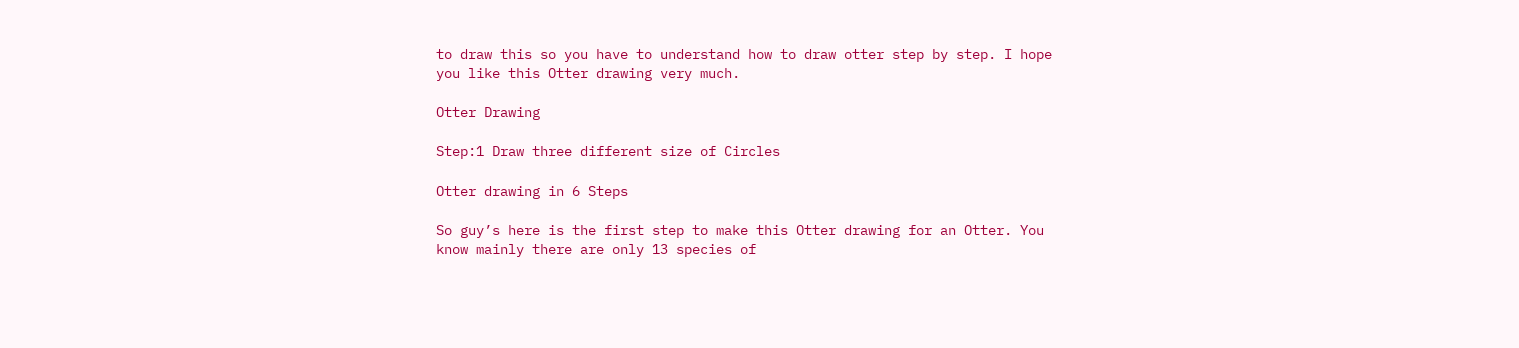to draw this so you have to understand how to draw otter step by step. I hope you like this Otter drawing very much.

Otter Drawing

Step:1 Draw three different size of Circles

Otter drawing in 6 Steps

So guy’s here is the first step to make this Otter drawing for an Otter. You know mainly there are only 13 species of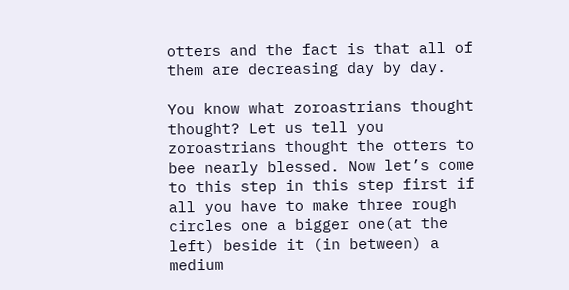otters and the fact is that all of them are decreasing day by day.

You know what zoroastrians thought thought? Let us tell you zoroastrians thought the otters to bee nearly blessed. Now let’s come to this step in this step first if all you have to make three rough circles one a bigger one(at the left) beside it (in between) a medium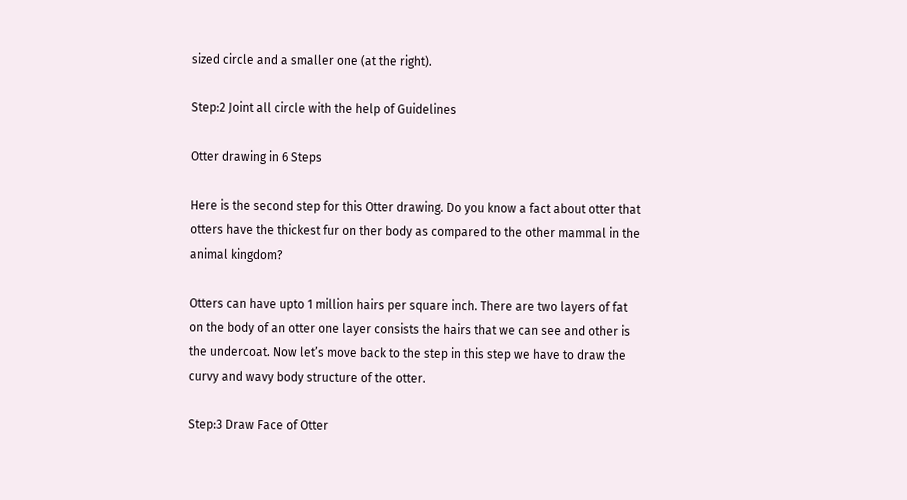sized circle and a smaller one (at the right).

Step:2 Joint all circle with the help of Guidelines

Otter drawing in 6 Steps

Here is the second step for this Otter drawing. Do you know a fact about otter that otters have the thickest fur on ther body as compared to the other mammal in the animal kingdom?

Otters can have upto 1 million hairs per square inch. There are two layers of fat on the body of an otter one layer consists the hairs that we can see and other is the undercoat. Now let’s move back to the step in this step we have to draw the curvy and wavy body structure of the otter.

Step:3 Draw Face of Otter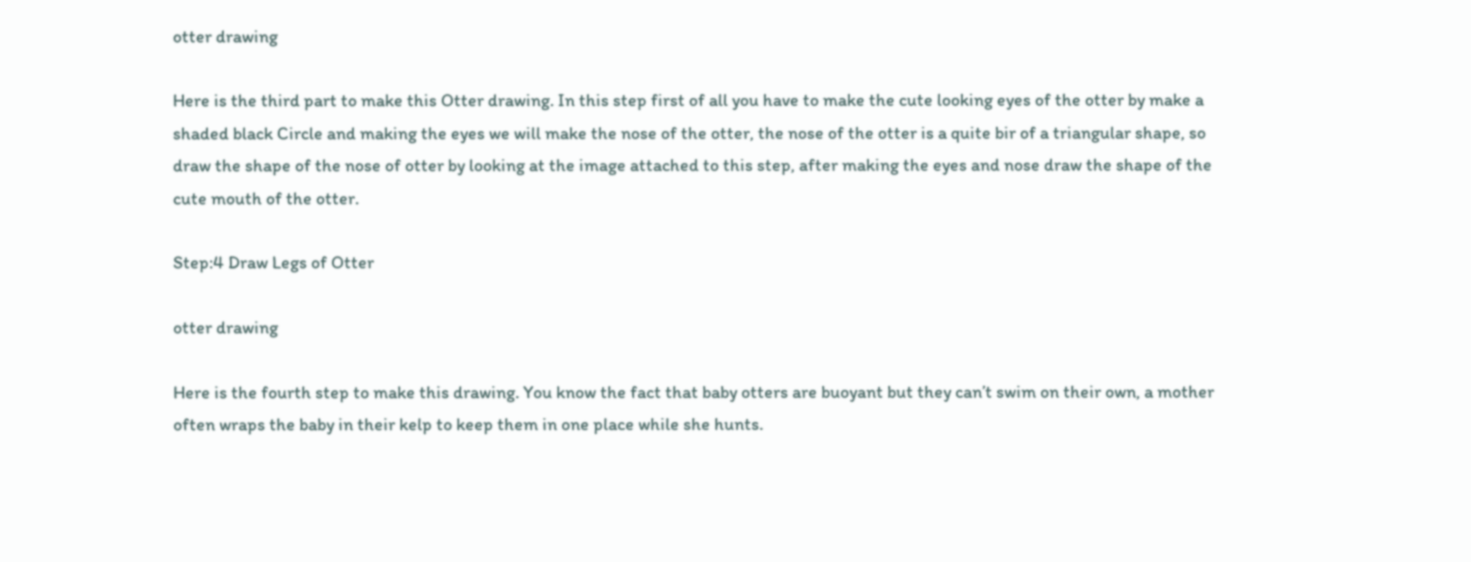otter drawing

Here is the third part to make this Otter drawing. In this step first of all you have to make the cute looking eyes of the otter by make a shaded black Circle and making the eyes we will make the nose of the otter, the nose of the otter is a quite bir of a triangular shape, so draw the shape of the nose of otter by looking at the image attached to this step, after making the eyes and nose draw the shape of the cute mouth of the otter.

Step:4 Draw Legs of Otter

otter drawing

Here is the fourth step to make this drawing. You know the fact that baby otters are buoyant but they can’t swim on their own, a mother often wraps the baby in their kelp to keep them in one place while she hunts.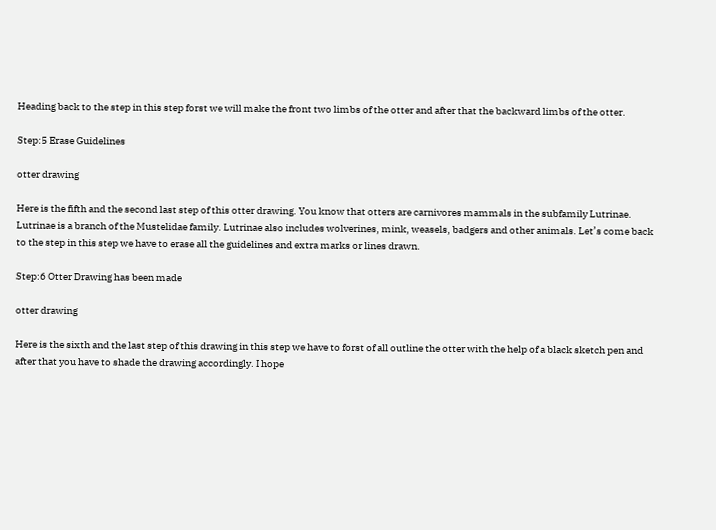Heading back to the step in this step forst we will make the front two limbs of the otter and after that the backward limbs of the otter.

Step:5 Erase Guidelines

otter drawing

Here is the fifth and the second last step of this otter drawing. You know that otters are carnivores mammals in the subfamily Lutrinae. Lutrinae is a branch of the Mustelidae family. Lutrinae also includes wolverines, mink, weasels, badgers and other animals. Let’s come back to the step in this step we have to erase all the guidelines and extra marks or lines drawn.

Step:6 Otter Drawing has been made

otter drawing

Here is the sixth and the last step of this drawing in this step we have to forst of all outline the otter with the help of a black sketch pen and after that you have to shade the drawing accordingly. I hope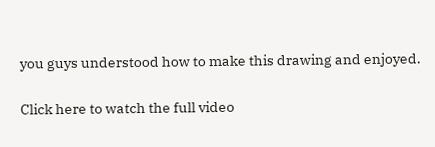you guys understood how to make this drawing and enjoyed.

Click here to watch the full video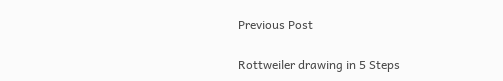Previous Post

Rottweiler drawing in 5 Steps